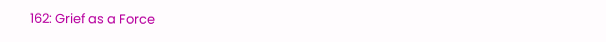162: Grief as a Force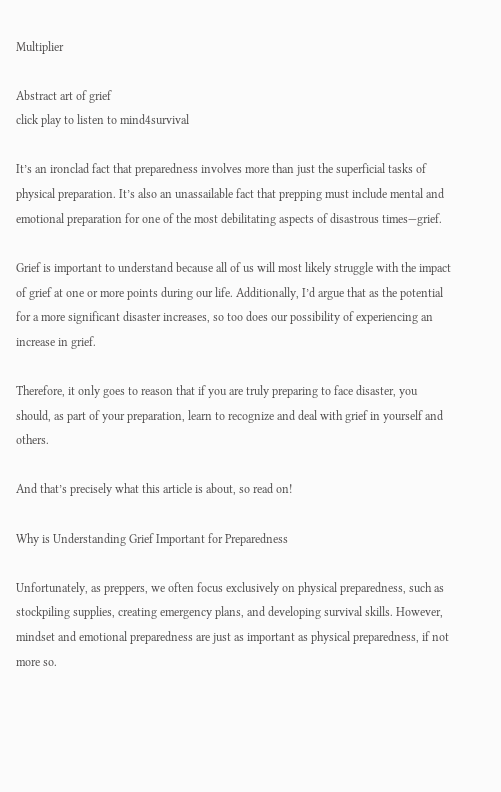Multiplier

Abstract art of grief
click play to listen to mind4survival

It’s an ironclad fact that preparedness involves more than just the superficial tasks of physical preparation. It’s also an unassailable fact that prepping must include mental and emotional preparation for one of the most debilitating aspects of disastrous times—grief.

Grief is important to understand because all of us will most likely struggle with the impact of grief at one or more points during our life. Additionally, I’d argue that as the potential for a more significant disaster increases, so too does our possibility of experiencing an increase in grief.

Therefore, it only goes to reason that if you are truly preparing to face disaster, you should, as part of your preparation, learn to recognize and deal with grief in yourself and others.

And that’s precisely what this article is about, so read on!

Why is Understanding Grief Important for Preparedness

Unfortunately, as preppers, we often focus exclusively on physical preparedness, such as stockpiling supplies, creating emergency plans, and developing survival skills. However, mindset and emotional preparedness are just as important as physical preparedness, if not more so.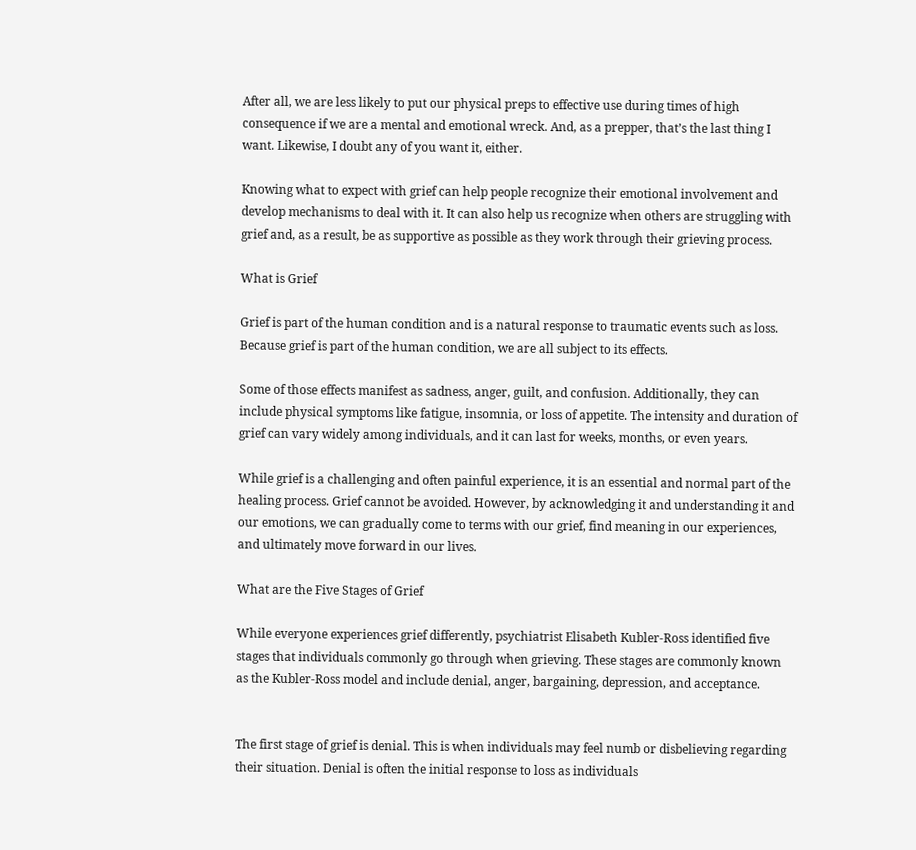After all, we are less likely to put our physical preps to effective use during times of high consequence if we are a mental and emotional wreck. And, as a prepper, that’s the last thing I want. Likewise, I doubt any of you want it, either.

Knowing what to expect with grief can help people recognize their emotional involvement and develop mechanisms to deal with it. It can also help us recognize when others are struggling with grief and, as a result, be as supportive as possible as they work through their grieving process.

What is Grief

Grief is part of the human condition and is a natural response to traumatic events such as loss. Because grief is part of the human condition, we are all subject to its effects.

Some of those effects manifest as sadness, anger, guilt, and confusion. Additionally, they can include physical symptoms like fatigue, insomnia, or loss of appetite. The intensity and duration of grief can vary widely among individuals, and it can last for weeks, months, or even years.

While grief is a challenging and often painful experience, it is an essential and normal part of the healing process. Grief cannot be avoided. However, by acknowledging it and understanding it and our emotions, we can gradually come to terms with our grief, find meaning in our experiences, and ultimately move forward in our lives.

What are the Five Stages of Grief

While everyone experiences grief differently, psychiatrist Elisabeth Kubler-Ross identified five stages that individuals commonly go through when grieving. These stages are commonly known as the Kubler-Ross model and include denial, anger, bargaining, depression, and acceptance.


The first stage of grief is denial. This is when individuals may feel numb or disbelieving regarding their situation. Denial is often the initial response to loss as individuals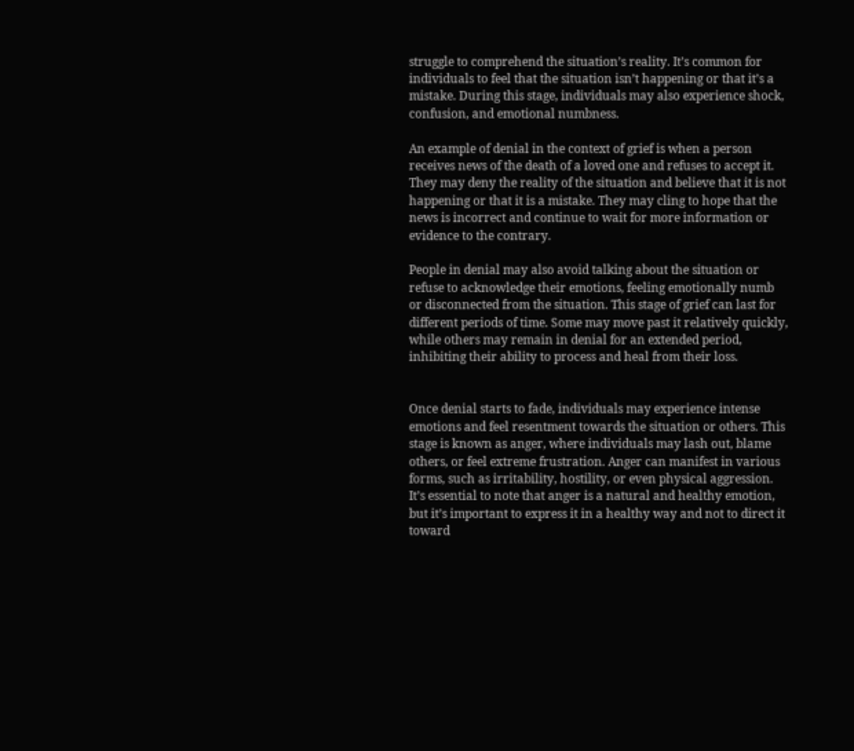struggle to comprehend the situation’s reality. It’s common for individuals to feel that the situation isn’t happening or that it’s a mistake. During this stage, individuals may also experience shock, confusion, and emotional numbness.

An example of denial in the context of grief is when a person receives news of the death of a loved one and refuses to accept it. They may deny the reality of the situation and believe that it is not happening or that it is a mistake. They may cling to hope that the news is incorrect and continue to wait for more information or evidence to the contrary.

People in denial may also avoid talking about the situation or refuse to acknowledge their emotions, feeling emotionally numb or disconnected from the situation. This stage of grief can last for different periods of time. Some may move past it relatively quickly, while others may remain in denial for an extended period, inhibiting their ability to process and heal from their loss.


Once denial starts to fade, individuals may experience intense emotions and feel resentment towards the situation or others. This stage is known as anger, where individuals may lash out, blame others, or feel extreme frustration. Anger can manifest in various forms, such as irritability, hostility, or even physical aggression. It’s essential to note that anger is a natural and healthy emotion, but it’s important to express it in a healthy way and not to direct it toward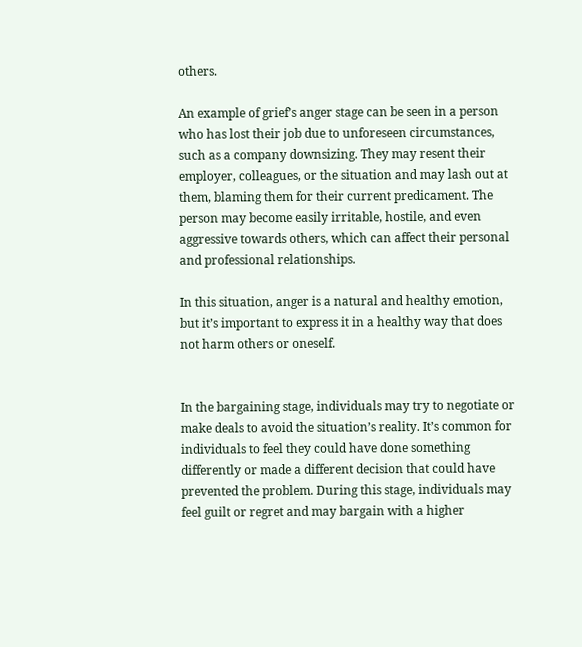others.

An example of grief’s anger stage can be seen in a person who has lost their job due to unforeseen circumstances, such as a company downsizing. They may resent their employer, colleagues, or the situation and may lash out at them, blaming them for their current predicament. The person may become easily irritable, hostile, and even aggressive towards others, which can affect their personal and professional relationships.

In this situation, anger is a natural and healthy emotion, but it’s important to express it in a healthy way that does not harm others or oneself.


In the bargaining stage, individuals may try to negotiate or make deals to avoid the situation’s reality. It’s common for individuals to feel they could have done something differently or made a different decision that could have prevented the problem. During this stage, individuals may feel guilt or regret and may bargain with a higher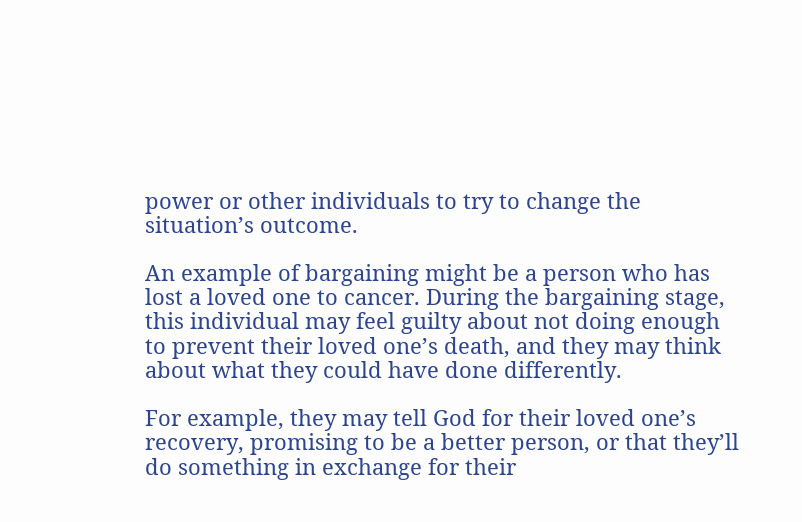power or other individuals to try to change the situation’s outcome.

An example of bargaining might be a person who has lost a loved one to cancer. During the bargaining stage, this individual may feel guilty about not doing enough to prevent their loved one’s death, and they may think about what they could have done differently.

For example, they may tell God for their loved one’s recovery, promising to be a better person, or that they’ll do something in exchange for their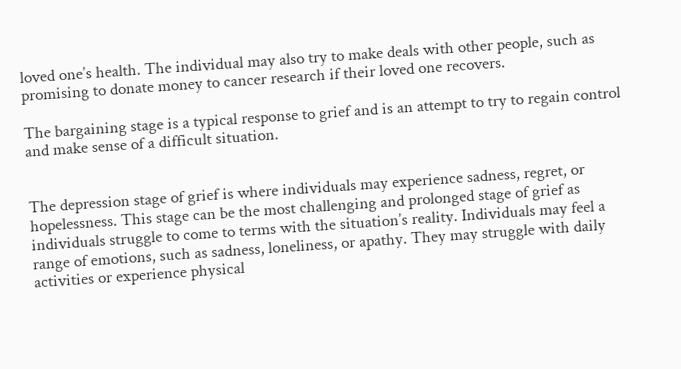loved one’s health. The individual may also try to make deals with other people, such as promising to donate money to cancer research if their loved one recovers.

The bargaining stage is a typical response to grief and is an attempt to try to regain control and make sense of a difficult situation.


The depression stage of grief is where individuals may experience sadness, regret, or hopelessness. This stage can be the most challenging and prolonged stage of grief as individuals struggle to come to terms with the situation’s reality. Individuals may feel a range of emotions, such as sadness, loneliness, or apathy. They may struggle with daily activities or experience physical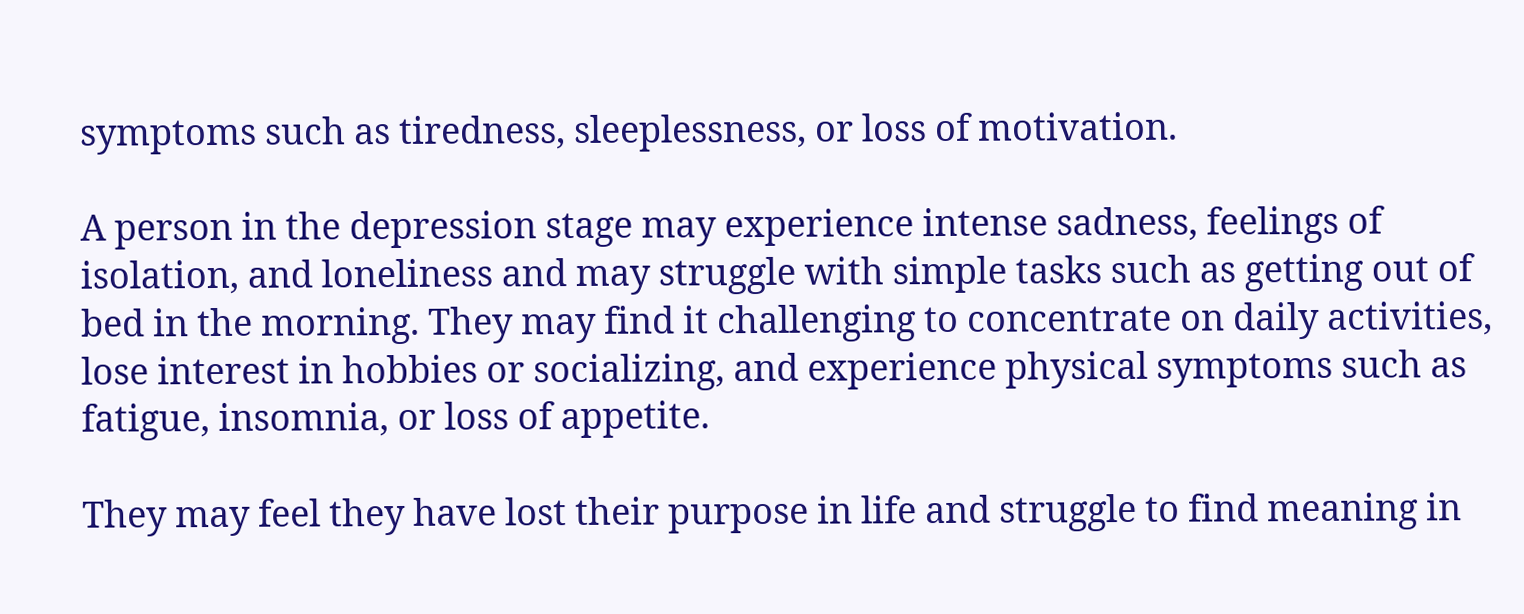symptoms such as tiredness, sleeplessness, or loss of motivation.

A person in the depression stage may experience intense sadness, feelings of isolation, and loneliness and may struggle with simple tasks such as getting out of bed in the morning. They may find it challenging to concentrate on daily activities, lose interest in hobbies or socializing, and experience physical symptoms such as fatigue, insomnia, or loss of appetite.

They may feel they have lost their purpose in life and struggle to find meaning in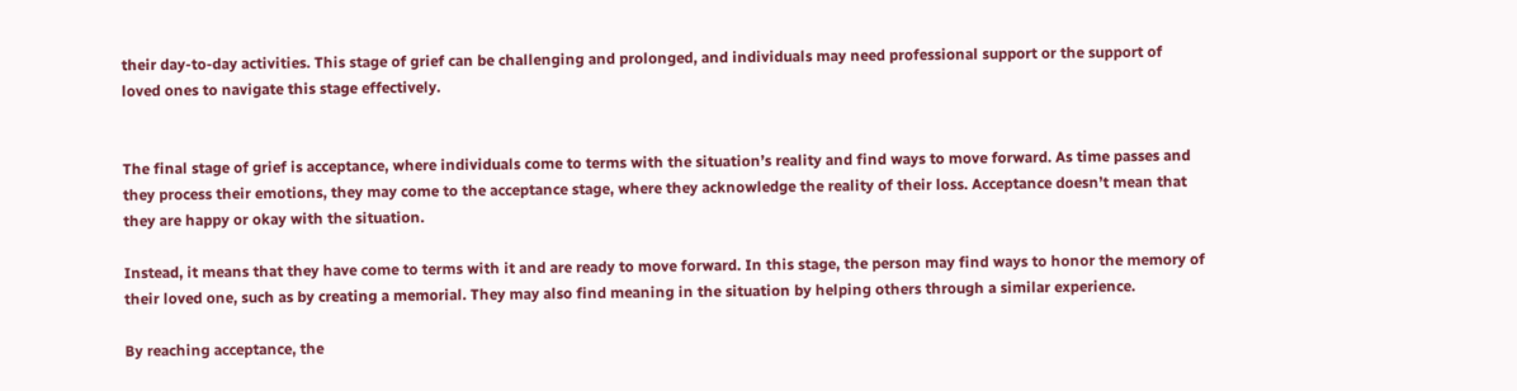their day-to-day activities. This stage of grief can be challenging and prolonged, and individuals may need professional support or the support of loved ones to navigate this stage effectively.


The final stage of grief is acceptance, where individuals come to terms with the situation’s reality and find ways to move forward. As time passes and they process their emotions, they may come to the acceptance stage, where they acknowledge the reality of their loss. Acceptance doesn’t mean that they are happy or okay with the situation.

Instead, it means that they have come to terms with it and are ready to move forward. In this stage, the person may find ways to honor the memory of their loved one, such as by creating a memorial. They may also find meaning in the situation by helping others through a similar experience.

By reaching acceptance, the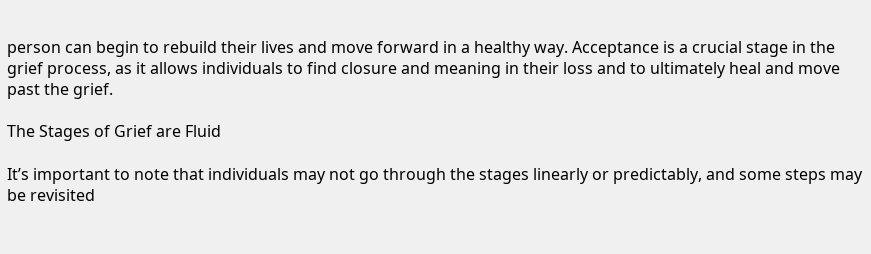person can begin to rebuild their lives and move forward in a healthy way. Acceptance is a crucial stage in the grief process, as it allows individuals to find closure and meaning in their loss and to ultimately heal and move past the grief.

The Stages of Grief are Fluid

It’s important to note that individuals may not go through the stages linearly or predictably, and some steps may be revisited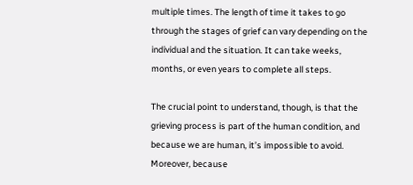multiple times. The length of time it takes to go through the stages of grief can vary depending on the individual and the situation. It can take weeks, months, or even years to complete all steps.

The crucial point to understand, though, is that the grieving process is part of the human condition, and because we are human, it’s impossible to avoid. Moreover, because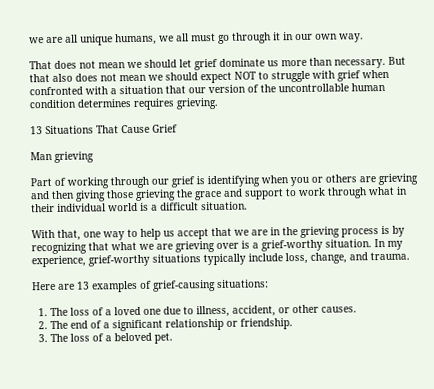we are all unique humans, we all must go through it in our own way.

That does not mean we should let grief dominate us more than necessary. But that also does not mean we should expect NOT to struggle with grief when confronted with a situation that our version of the uncontrollable human condition determines requires grieving.

13 Situations That Cause Grief

Man grieving

Part of working through our grief is identifying when you or others are grieving and then giving those grieving the grace and support to work through what in their individual world is a difficult situation.

With that, one way to help us accept that we are in the grieving process is by recognizing that what we are grieving over is a grief-worthy situation. In my experience, grief-worthy situations typically include loss, change, and trauma.

Here are 13 examples of grief-causing situations:

  1. The loss of a loved one due to illness, accident, or other causes.
  2. The end of a significant relationship or friendship.
  3. The loss of a beloved pet.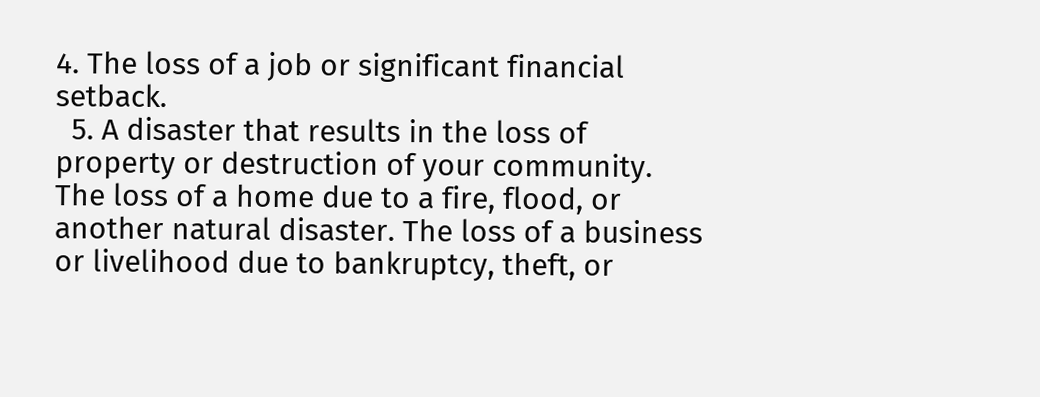4. The loss of a job or significant financial setback.
  5. A disaster that results in the loss of property or destruction of your community. The loss of a home due to a fire, flood, or another natural disaster. The loss of a business or livelihood due to bankruptcy, theft, or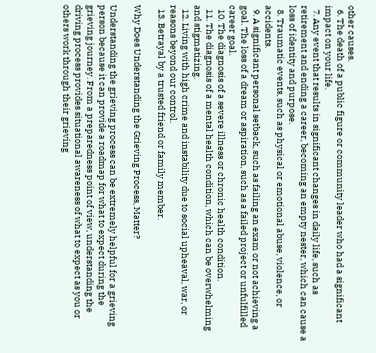other causes.
  6. The death of a public figure or community leader who had a significant impact on your life.
  7. Any event that results in significant changes in daily life, such as retirement and ending a career, becoming an empty nester, which can cause a loss of identity and purpose.
  8. Traumatic events, such as physical or emotional abuse, violence, or accidents.
  9. A significant personal setback, such as failing an exam or not achieving a goal. The loss of a dream or aspiration, such as a failed project or unfulfilled career goal.
  10. The diagnosis of a severe illness or chronic health condition.
  11. The diagnosis of a mental health condition, which can be overwhelming and stigmatizing.
  12. Living with high crime and instability due to social upheaval, war, or reasons beyond our control.
  13. Betrayal by a trusted friend or family member.

Why Does Understanding the Grieving Process, Matter?

Understanding the grieving process can be extremely helpful for a grieving person because it can provide a roadmap for what to expect during the grieving journey. From a preparedness point of view, understanding the driving process provides situational awareness of what to expect as you or others work through their grieving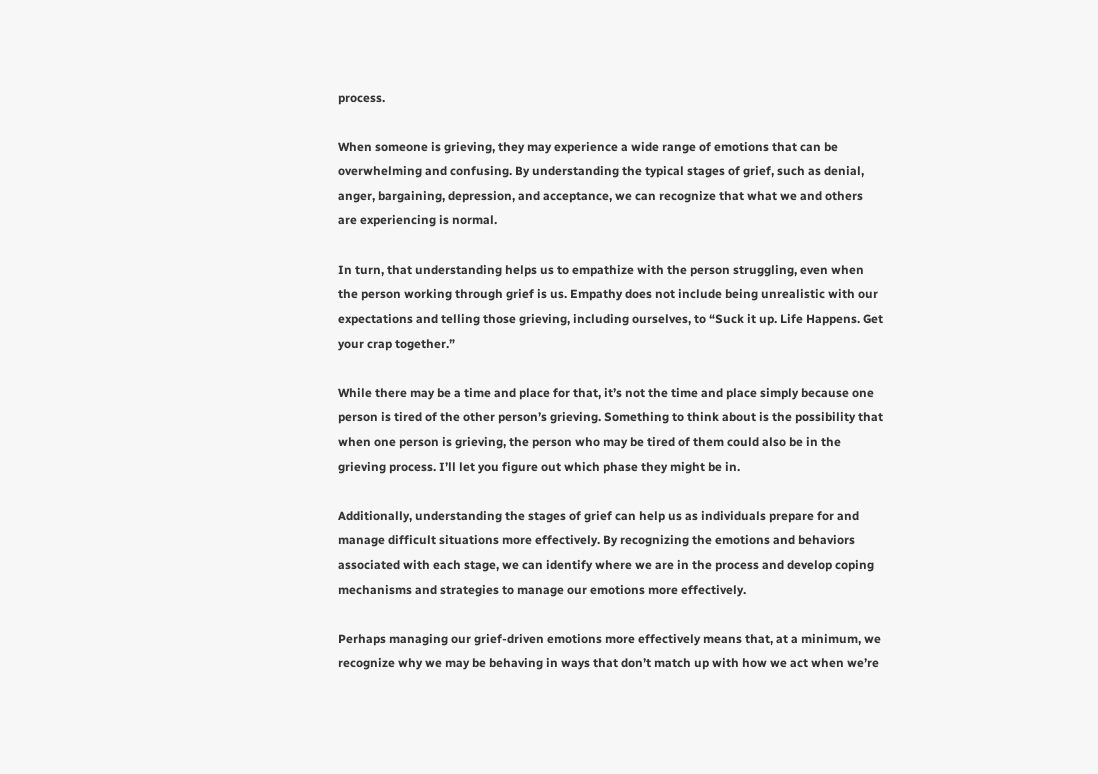process.

When someone is grieving, they may experience a wide range of emotions that can be overwhelming and confusing. By understanding the typical stages of grief, such as denial, anger, bargaining, depression, and acceptance, we can recognize that what we and others are experiencing is normal.

In turn, that understanding helps us to empathize with the person struggling, even when the person working through grief is us. Empathy does not include being unrealistic with our expectations and telling those grieving, including ourselves, to “Suck it up. Life Happens. Get your crap together.”

While there may be a time and place for that, it’s not the time and place simply because one person is tired of the other person’s grieving. Something to think about is the possibility that when one person is grieving, the person who may be tired of them could also be in the grieving process. I’ll let you figure out which phase they might be in.

Additionally, understanding the stages of grief can help us as individuals prepare for and manage difficult situations more effectively. By recognizing the emotions and behaviors associated with each stage, we can identify where we are in the process and develop coping mechanisms and strategies to manage our emotions more effectively.

Perhaps managing our grief-driven emotions more effectively means that, at a minimum, we recognize why we may be behaving in ways that don’t match up with how we act when we’re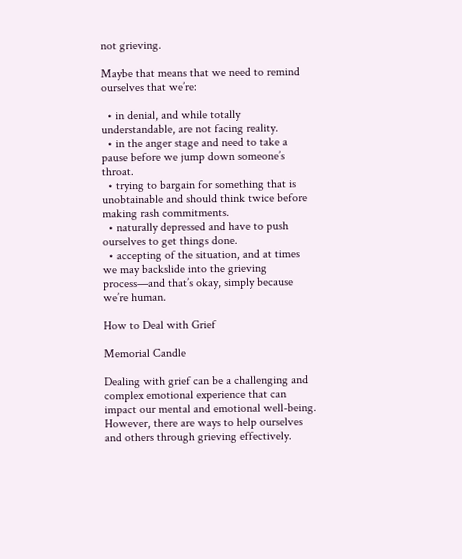not grieving.

Maybe that means that we need to remind ourselves that we’re:

  • in denial, and while totally understandable, are not facing reality.
  • in the anger stage and need to take a pause before we jump down someone’s throat.
  • trying to bargain for something that is unobtainable and should think twice before making rash commitments.
  • naturally depressed and have to push ourselves to get things done.
  • accepting of the situation, and at times we may backslide into the grieving process—and that’s okay, simply because we’re human.

How to Deal with Grief

Memorial Candle

Dealing with grief can be a challenging and complex emotional experience that can impact our mental and emotional well-being. However, there are ways to help ourselves and others through grieving effectively.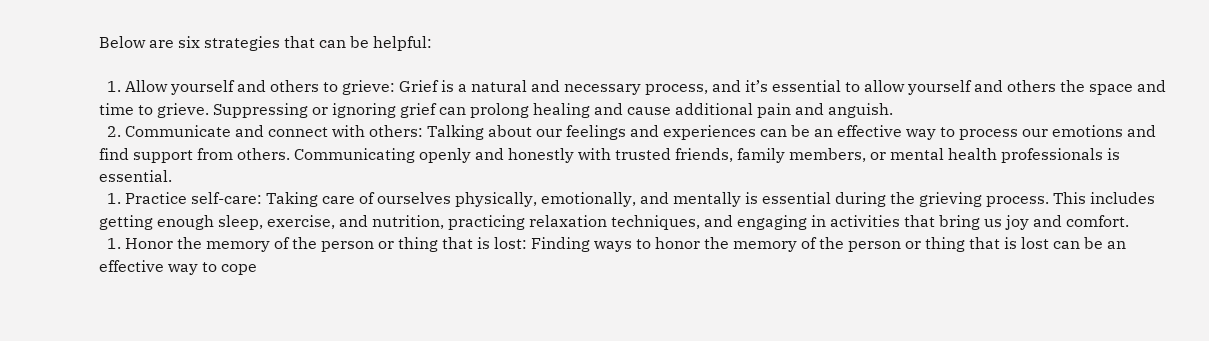Below are six strategies that can be helpful:

  1. Allow yourself and others to grieve: Grief is a natural and necessary process, and it’s essential to allow yourself and others the space and time to grieve. Suppressing or ignoring grief can prolong healing and cause additional pain and anguish.
  2. Communicate and connect with others: Talking about our feelings and experiences can be an effective way to process our emotions and find support from others. Communicating openly and honestly with trusted friends, family members, or mental health professionals is essential.
  1. Practice self-care: Taking care of ourselves physically, emotionally, and mentally is essential during the grieving process. This includes getting enough sleep, exercise, and nutrition, practicing relaxation techniques, and engaging in activities that bring us joy and comfort.
  1. Honor the memory of the person or thing that is lost: Finding ways to honor the memory of the person or thing that is lost can be an effective way to cope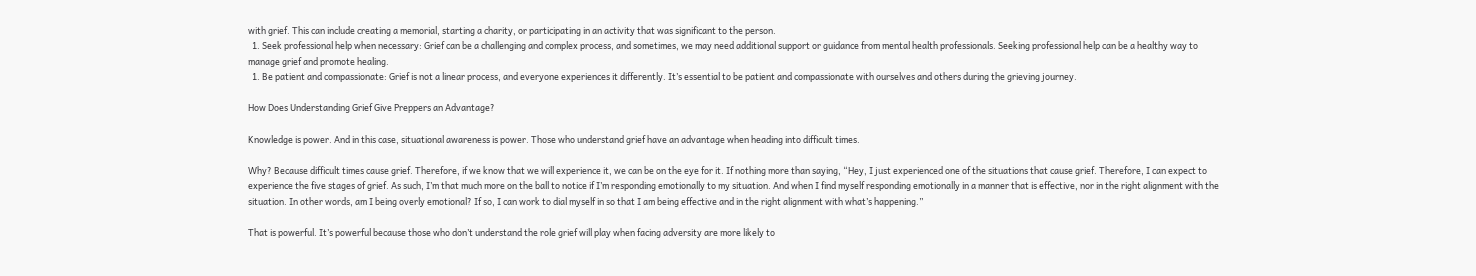with grief. This can include creating a memorial, starting a charity, or participating in an activity that was significant to the person.
  1. Seek professional help when necessary: Grief can be a challenging and complex process, and sometimes, we may need additional support or guidance from mental health professionals. Seeking professional help can be a healthy way to manage grief and promote healing.
  1. Be patient and compassionate: Grief is not a linear process, and everyone experiences it differently. It’s essential to be patient and compassionate with ourselves and others during the grieving journey.

How Does Understanding Grief Give Preppers an Advantage?

Knowledge is power. And in this case, situational awareness is power. Those who understand grief have an advantage when heading into difficult times.

Why? Because difficult times cause grief. Therefore, if we know that we will experience it, we can be on the eye for it. If nothing more than saying, “Hey, I just experienced one of the situations that cause grief. Therefore, I can expect to experience the five stages of grief. As such, I’m that much more on the ball to notice if I’m responding emotionally to my situation. And when I find myself responding emotionally in a manner that is effective, nor in the right alignment with the situation. In other words, am I being overly emotional? If so, I can work to dial myself in so that I am being effective and in the right alignment with what’s happening.”

That is powerful. It’s powerful because those who don’t understand the role grief will play when facing adversity are more likely to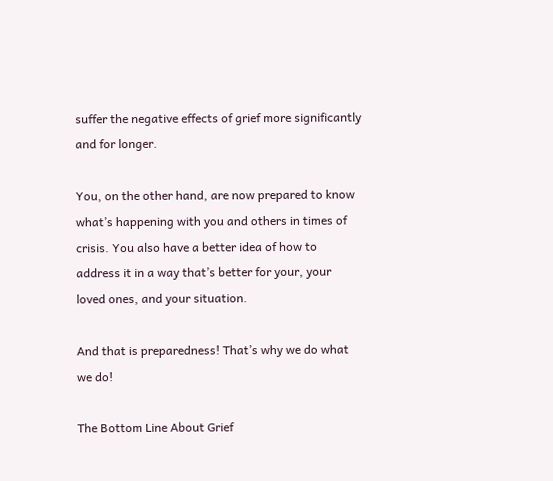suffer the negative effects of grief more significantly and for longer.

You, on the other hand, are now prepared to know what’s happening with you and others in times of crisis. You also have a better idea of how to address it in a way that’s better for your, your loved ones, and your situation.

And that is preparedness! That’s why we do what we do!

The Bottom Line About Grief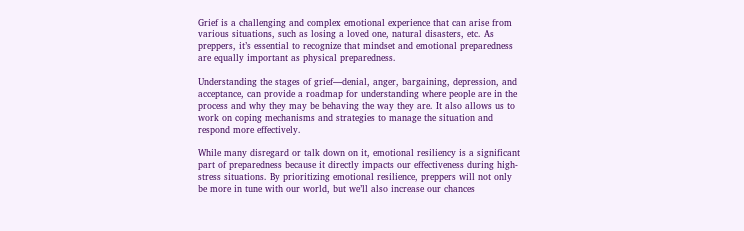Grief is a challenging and complex emotional experience that can arise from various situations, such as losing a loved one, natural disasters, etc. As preppers, it’s essential to recognize that mindset and emotional preparedness are equally important as physical preparedness.

Understanding the stages of grief—denial, anger, bargaining, depression, and acceptance, can provide a roadmap for understanding where people are in the process and why they may be behaving the way they are. It also allows us to work on coping mechanisms and strategies to manage the situation and respond more effectively.

While many disregard or talk down on it, emotional resiliency is a significant part of preparedness because it directly impacts our effectiveness during high-stress situations. By prioritizing emotional resilience, preppers will not only be more in tune with our world, but we’ll also increase our chances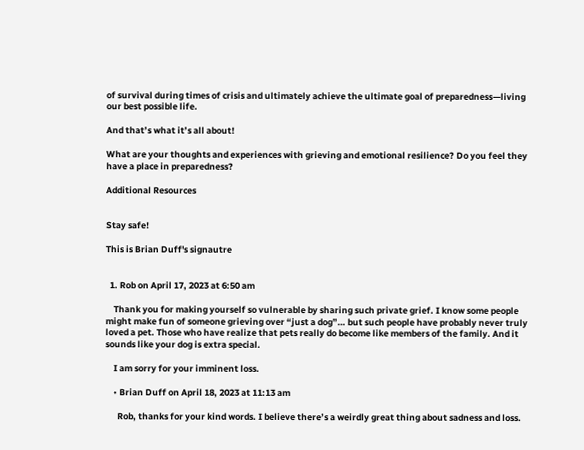of survival during times of crisis and ultimately achieve the ultimate goal of preparedness—living our best possible life.

And that’s what it’s all about!

What are your thoughts and experiences with grieving and emotional resilience? Do you feel they have a place in preparedness?

Additional Resources


Stay safe!

This is Brian Duff's signautre


  1. Rob on April 17, 2023 at 6:50 am

    Thank you for making yourself so vulnerable by sharing such private grief. I know some people might make fun of someone grieving over “just a dog”… but such people have probably never truly loved a pet. Those who have realize that pets really do become like members of the family. And it sounds like your dog is extra special.

    I am sorry for your imminent loss.

    • Brian Duff on April 18, 2023 at 11:13 am

      Rob, thanks for your kind words. I believe there’s a weirdly great thing about sadness and loss.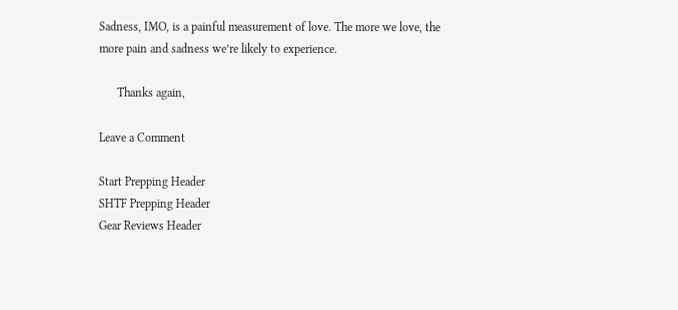Sadness, IMO, is a painful measurement of love. The more we love, the more pain and sadness we’re likely to experience.

      Thanks again,

Leave a Comment

Start Prepping Header
SHTF Prepping Header
Gear Reviews Header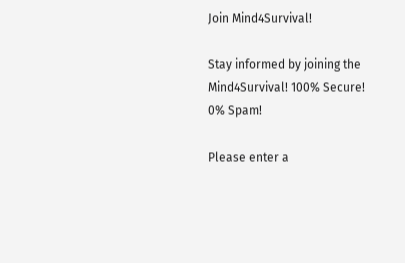Join Mind4Survival!

Stay informed by joining the Mind4Survival! 100% Secure! 0% Spam!

Please enter a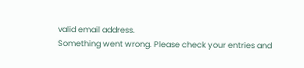valid email address.
Something went wrong. Please check your entries and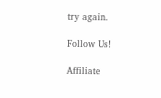try again.

Follow Us!

Affiliate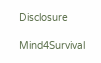Disclosure

Mind4Survival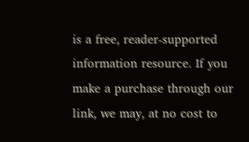is a free, reader-supported information resource. If you make a purchase through our link, we may, at no cost to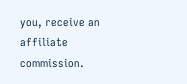you, receive an affiliate commission.